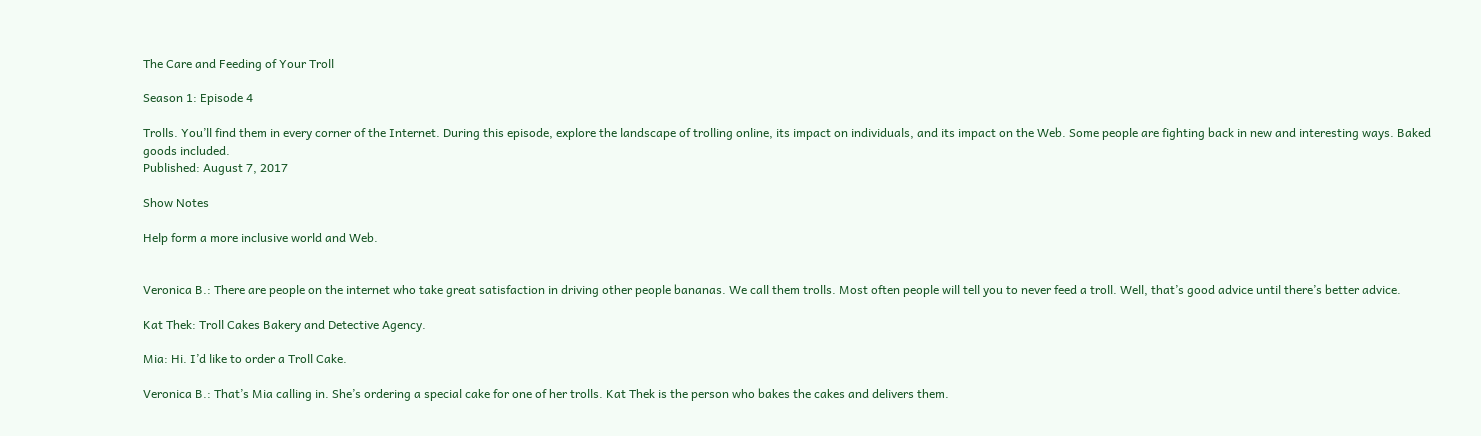The Care and Feeding of Your Troll

Season 1: Episode 4

Trolls. You’ll find them in every corner of the Internet. During this episode, explore the landscape of trolling online, its impact on individuals, and its impact on the Web. Some people are fighting back in new and interesting ways. Baked goods included.
Published: August 7, 2017

Show Notes

Help form a more inclusive world and Web.


Veronica B.: There are people on the internet who take great satisfaction in driving other people bananas. We call them trolls. Most often people will tell you to never feed a troll. Well, that’s good advice until there’s better advice.

Kat Thek: Troll Cakes Bakery and Detective Agency.

Mia: Hi. I’d like to order a Troll Cake.

Veronica B.: That’s Mia calling in. She’s ordering a special cake for one of her trolls. Kat Thek is the person who bakes the cakes and delivers them.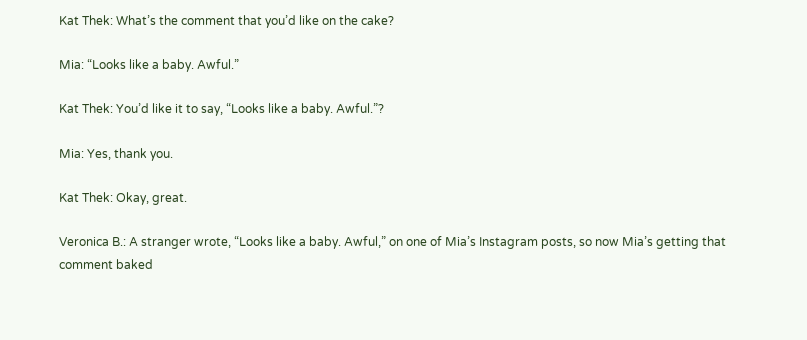Kat Thek: What’s the comment that you’d like on the cake?

Mia: “Looks like a baby. Awful.”

Kat Thek: You’d like it to say, “Looks like a baby. Awful.”?

Mia: Yes, thank you.

Kat Thek: Okay, great.

Veronica B.: A stranger wrote, “Looks like a baby. Awful,” on one of Mia’s Instagram posts, so now Mia’s getting that comment baked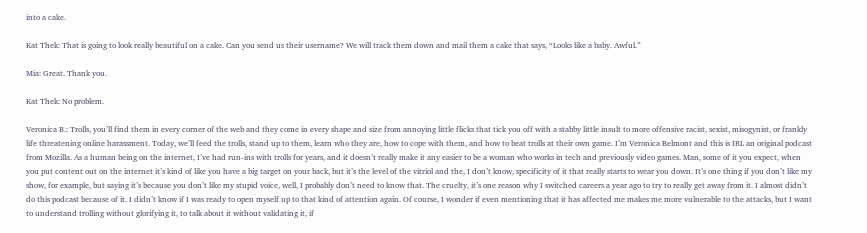into a cake.

Kat Thek: That is going to look really beautiful on a cake. Can you send us their username? We will track them down and mail them a cake that says, “Looks like a baby. Awful.”

Mia: Great. Thank you.

Kat Thek: No problem.

Veronica B.: Trolls, you’ll find them in every corner of the web and they come in every shape and size from annoying little flicks that tick you off with a stabby little insult to more offensive racist, sexist, misogynist, or frankly life threatening online harassment. Today, we’ll feed the trolls, stand up to them, learn who they are, how to cope with them, and how to beat trolls at their own game. I’m Veronica Belmont and this is IRL an original podcast from Mozilla. As a human being on the internet, I’ve had run-ins with trolls for years, and it doesn’t really make it any easier to be a woman who works in tech and previously video games. Man, some of it you expect, when you put content out on the internet it’s kind of like you have a big target on your back, but it’s the level of the vitriol and the, I don’t know, specificity of it that really starts to wear you down. It’s one thing if you don’t like my show, for example, but saying it’s because you don’t like my stupid voice, well, I probably don’t need to know that. The cruelty, it’s one reason why I switched careers a year ago to try to really get away from it. I almost didn’t do this podcast because of it. I didn’t know if I was ready to open myself up to that kind of attention again. Of course, I wonder if even mentioning that it has affected me makes me more vulnerable to the attacks, but I want to understand trolling without glorifying it, to talk about it without validating it, if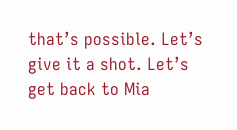that’s possible. Let’s give it a shot. Let’s get back to Mia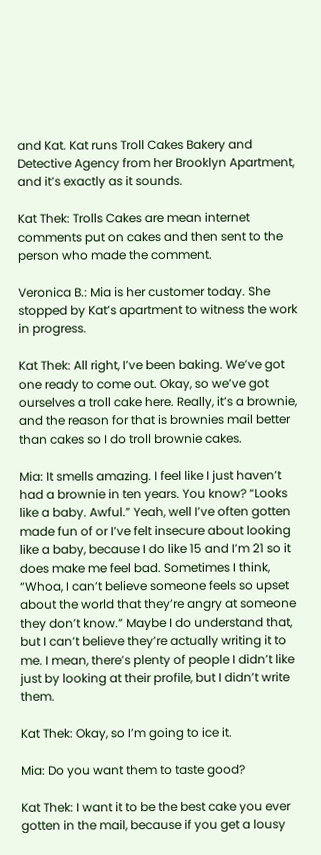and Kat. Kat runs Troll Cakes Bakery and Detective Agency from her Brooklyn Apartment, and it’s exactly as it sounds.

Kat Thek: Trolls Cakes are mean internet comments put on cakes and then sent to the person who made the comment.

Veronica B.: Mia is her customer today. She stopped by Kat’s apartment to witness the work in progress.

Kat Thek: All right, I’ve been baking. We’ve got one ready to come out. Okay, so we’ve got ourselves a troll cake here. Really, it’s a brownie, and the reason for that is brownies mail better than cakes so I do troll brownie cakes.

Mia: It smells amazing. I feel like I just haven’t had a brownie in ten years. You know? “Looks like a baby. Awful.” Yeah, well I’ve often gotten made fun of or I’ve felt insecure about looking like a baby, because I do like 15 and I’m 21 so it does make me feel bad. Sometimes I think, “Whoa, I can’t believe someone feels so upset about the world that they’re angry at someone they don’t know.” Maybe I do understand that, but I can’t believe they’re actually writing it to me. I mean, there’s plenty of people I didn’t like just by looking at their profile, but I didn’t write them.

Kat Thek: Okay, so I’m going to ice it.

Mia: Do you want them to taste good?

Kat Thek: I want it to be the best cake you ever gotten in the mail, because if you get a lousy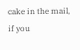cake in the mail, if you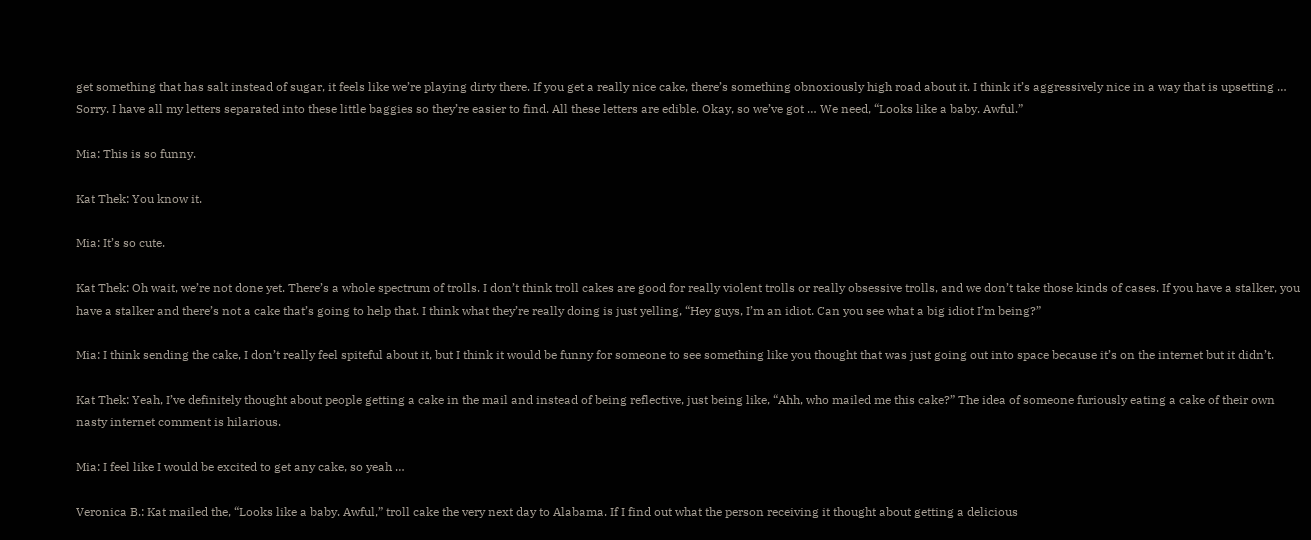get something that has salt instead of sugar, it feels like we’re playing dirty there. If you get a really nice cake, there’s something obnoxiously high road about it. I think it’s aggressively nice in a way that is upsetting … Sorry. I have all my letters separated into these little baggies so they’re easier to find. All these letters are edible. Okay, so we’ve got … We need, “Looks like a baby. Awful.”

Mia: This is so funny.

Kat Thek: You know it.

Mia: It’s so cute.

Kat Thek: Oh wait, we’re not done yet. There’s a whole spectrum of trolls. I don’t think troll cakes are good for really violent trolls or really obsessive trolls, and we don’t take those kinds of cases. If you have a stalker, you have a stalker and there’s not a cake that’s going to help that. I think what they’re really doing is just yelling, “Hey guys, I’m an idiot. Can you see what a big idiot I’m being?”

Mia: I think sending the cake, I don’t really feel spiteful about it, but I think it would be funny for someone to see something like you thought that was just going out into space because it’s on the internet but it didn’t.

Kat Thek: Yeah, I’ve definitely thought about people getting a cake in the mail and instead of being reflective, just being like, “Ahh, who mailed me this cake?” The idea of someone furiously eating a cake of their own nasty internet comment is hilarious.

Mia: I feel like I would be excited to get any cake, so yeah …

Veronica B.: Kat mailed the, “Looks like a baby. Awful,” troll cake the very next day to Alabama. If I find out what the person receiving it thought about getting a delicious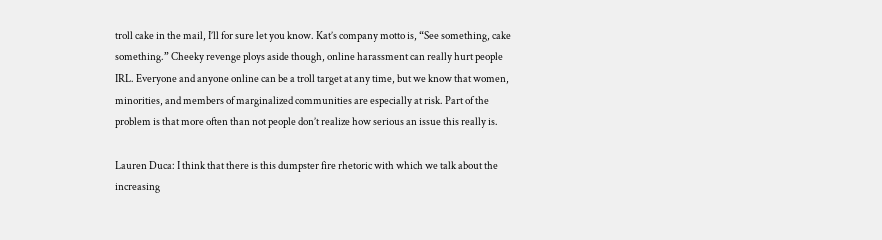troll cake in the mail, I’ll for sure let you know. Kat’s company motto is, “See something, cake something.” Cheeky revenge ploys aside though, online harassment can really hurt people IRL. Everyone and anyone online can be a troll target at any time, but we know that women, minorities, and members of marginalized communities are especially at risk. Part of the problem is that more often than not people don’t realize how serious an issue this really is.

Lauren Duca: I think that there is this dumpster fire rhetoric with which we talk about the increasing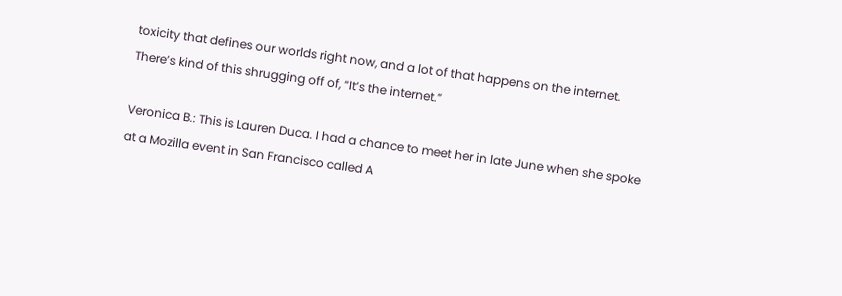toxicity that defines our worlds right now, and a lot of that happens on the internet. There’s kind of this shrugging off of, “It’s the internet.”

Veronica B.: This is Lauren Duca. I had a chance to meet her in late June when she spoke at a Mozilla event in San Francisco called A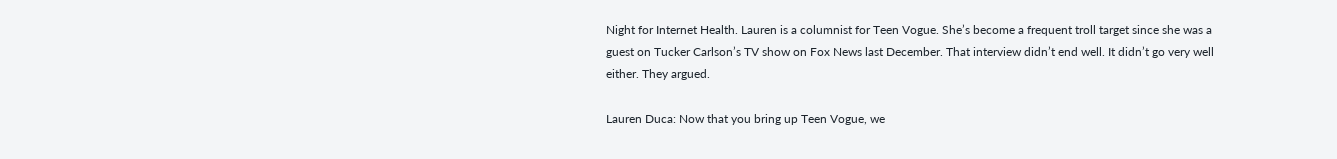Night for Internet Health. Lauren is a columnist for Teen Vogue. She’s become a frequent troll target since she was a guest on Tucker Carlson’s TV show on Fox News last December. That interview didn’t end well. It didn’t go very well either. They argued.

Lauren Duca: Now that you bring up Teen Vogue, we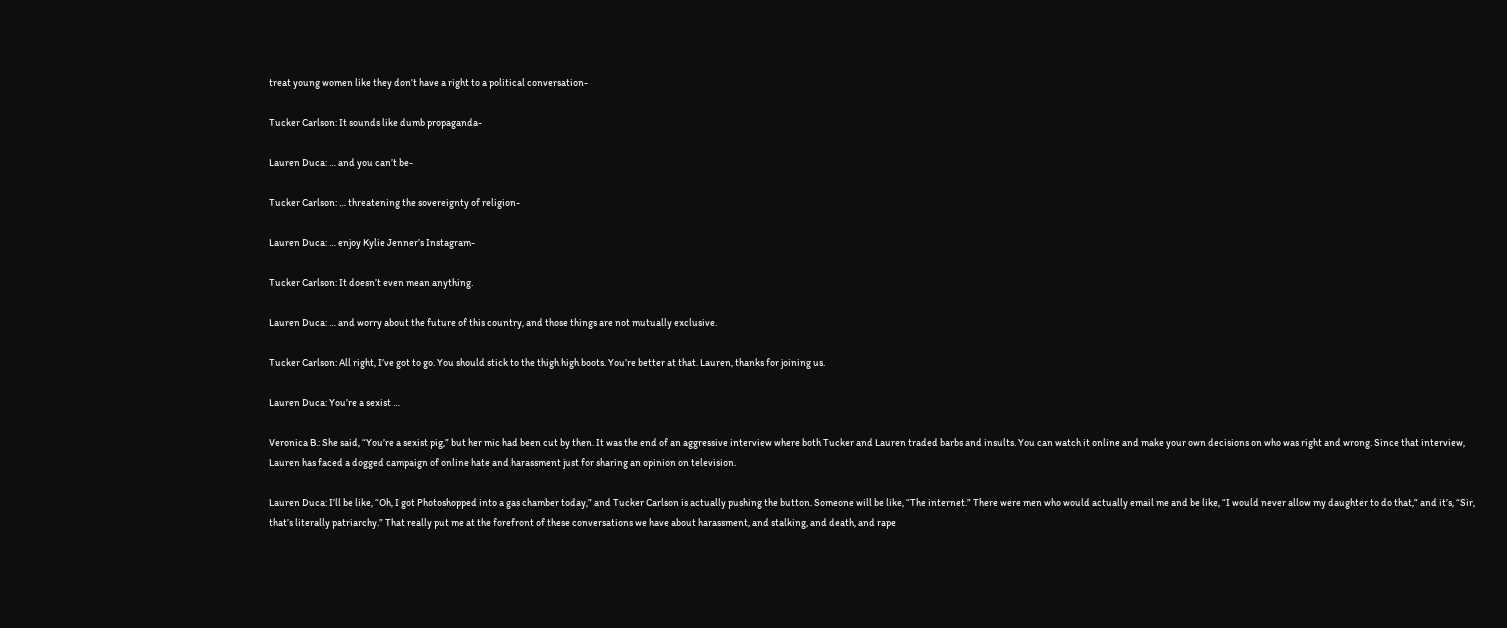treat young women like they don’t have a right to a political conversation-

Tucker Carlson: It sounds like dumb propaganda-

Lauren Duca: … and you can’t be-

Tucker Carlson: … threatening the sovereignty of religion-

Lauren Duca: … enjoy Kylie Jenner’s Instagram-

Tucker Carlson: It doesn’t even mean anything.

Lauren Duca: … and worry about the future of this country, and those things are not mutually exclusive.

Tucker Carlson: All right, I’ve got to go. You should stick to the thigh high boots. You’re better at that. Lauren, thanks for joining us.

Lauren Duca: You’re a sexist …

Veronica B.: She said, “You’re a sexist pig,” but her mic had been cut by then. It was the end of an aggressive interview where both Tucker and Lauren traded barbs and insults. You can watch it online and make your own decisions on who was right and wrong. Since that interview, Lauren has faced a dogged campaign of online hate and harassment just for sharing an opinion on television.

Lauren Duca: I’ll be like, “Oh, I got Photoshopped into a gas chamber today,” and Tucker Carlson is actually pushing the button. Someone will be like, “The internet.” There were men who would actually email me and be like, “I would never allow my daughter to do that,” and it’s, “Sir, that’s literally patriarchy.” That really put me at the forefront of these conversations we have about harassment, and stalking, and death, and rape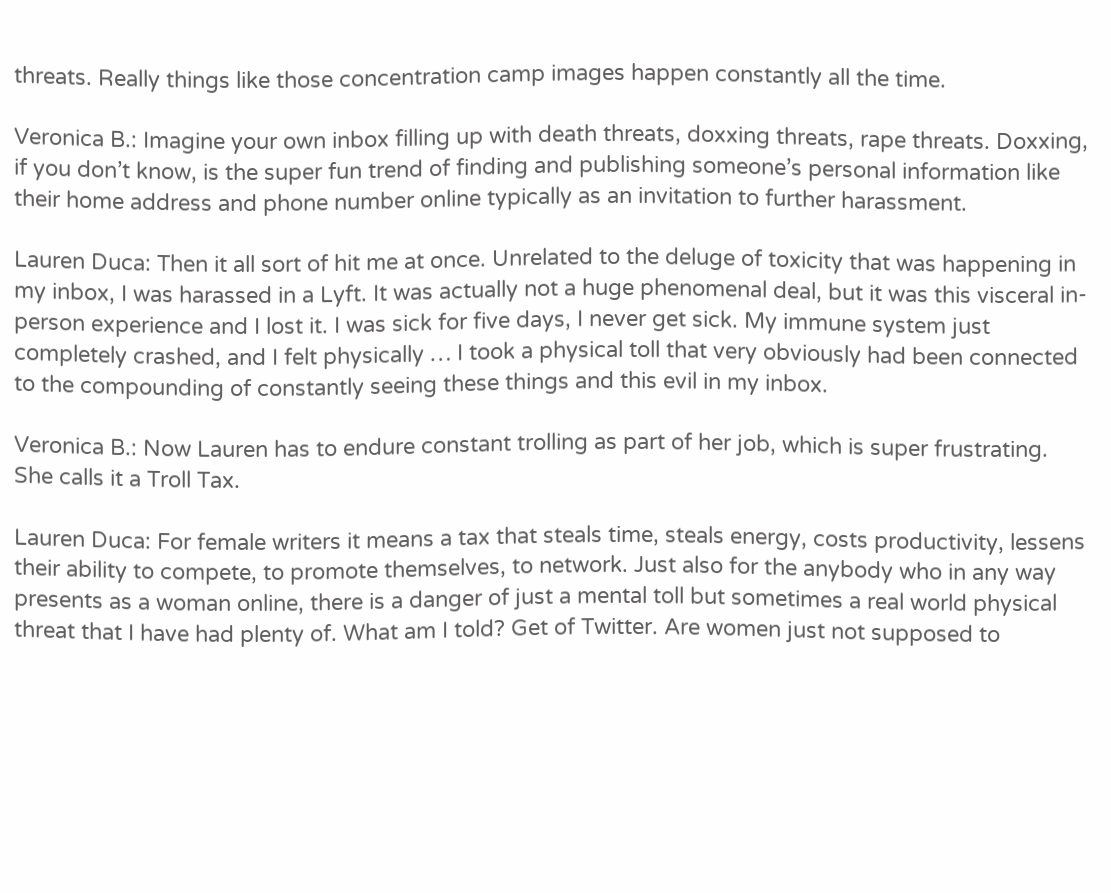threats. Really things like those concentration camp images happen constantly all the time.

Veronica B.: Imagine your own inbox filling up with death threats, doxxing threats, rape threats. Doxxing, if you don’t know, is the super fun trend of finding and publishing someone’s personal information like their home address and phone number online typically as an invitation to further harassment.

Lauren Duca: Then it all sort of hit me at once. Unrelated to the deluge of toxicity that was happening in my inbox, I was harassed in a Lyft. It was actually not a huge phenomenal deal, but it was this visceral in-person experience and I lost it. I was sick for five days, I never get sick. My immune system just completely crashed, and I felt physically … I took a physical toll that very obviously had been connected to the compounding of constantly seeing these things and this evil in my inbox.

Veronica B.: Now Lauren has to endure constant trolling as part of her job, which is super frustrating. She calls it a Troll Tax.

Lauren Duca: For female writers it means a tax that steals time, steals energy, costs productivity, lessens their ability to compete, to promote themselves, to network. Just also for the anybody who in any way presents as a woman online, there is a danger of just a mental toll but sometimes a real world physical threat that I have had plenty of. What am I told? Get of Twitter. Are women just not supposed to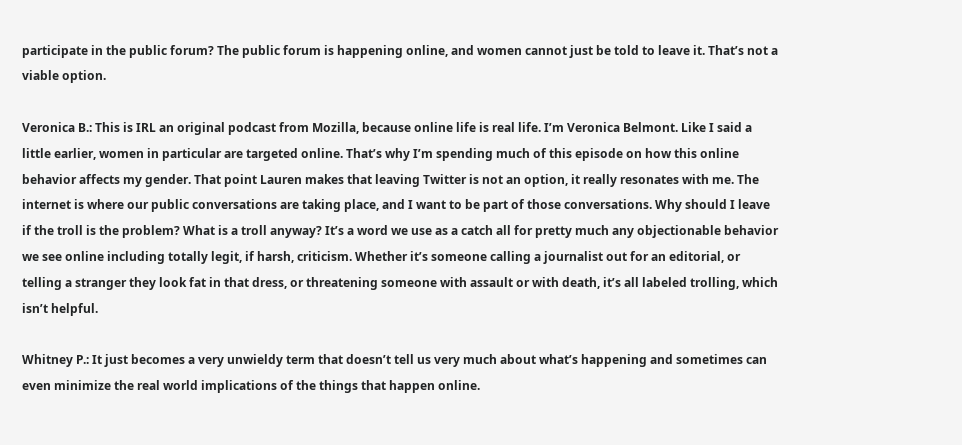participate in the public forum? The public forum is happening online, and women cannot just be told to leave it. That’s not a viable option.

Veronica B.: This is IRL an original podcast from Mozilla, because online life is real life. I’m Veronica Belmont. Like I said a little earlier, women in particular are targeted online. That’s why I’m spending much of this episode on how this online behavior affects my gender. That point Lauren makes that leaving Twitter is not an option, it really resonates with me. The internet is where our public conversations are taking place, and I want to be part of those conversations. Why should I leave if the troll is the problem? What is a troll anyway? It’s a word we use as a catch all for pretty much any objectionable behavior we see online including totally legit, if harsh, criticism. Whether it’s someone calling a journalist out for an editorial, or telling a stranger they look fat in that dress, or threatening someone with assault or with death, it’s all labeled trolling, which isn’t helpful.

Whitney P.: It just becomes a very unwieldy term that doesn’t tell us very much about what’s happening and sometimes can even minimize the real world implications of the things that happen online.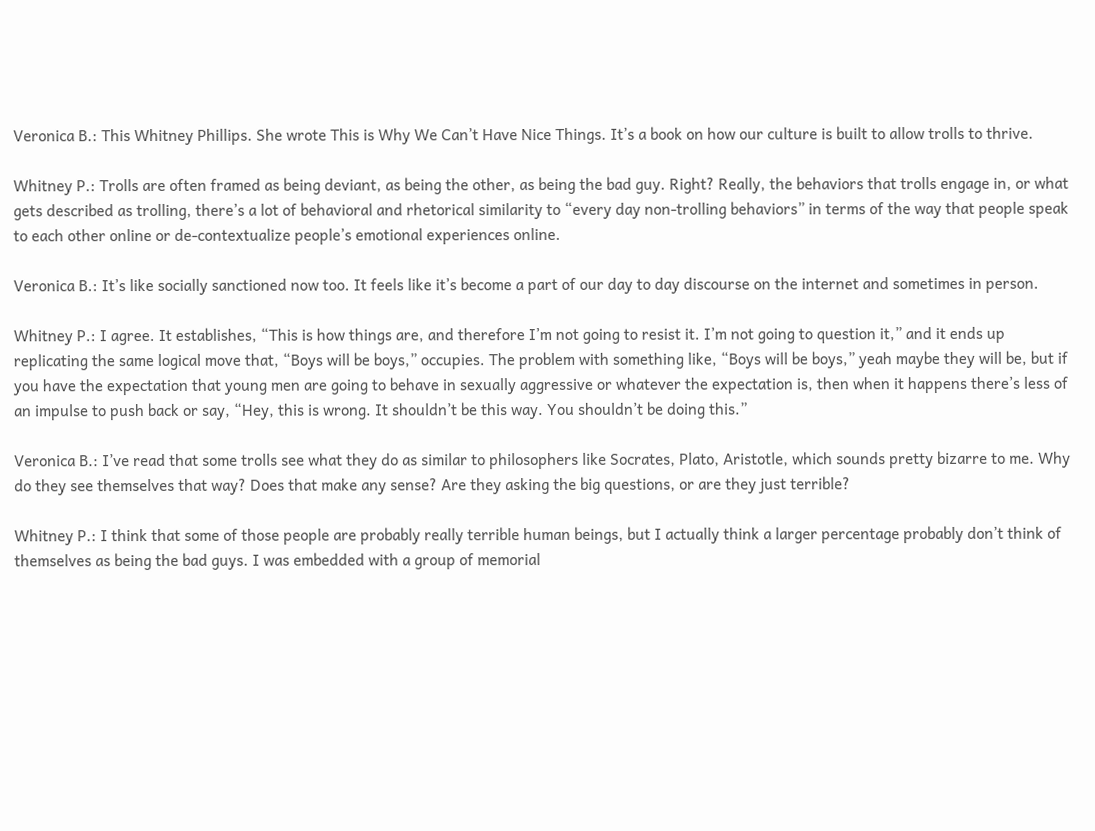Veronica B.: This Whitney Phillips. She wrote This is Why We Can’t Have Nice Things. It’s a book on how our culture is built to allow trolls to thrive.

Whitney P.: Trolls are often framed as being deviant, as being the other, as being the bad guy. Right? Really, the behaviors that trolls engage in, or what gets described as trolling, there’s a lot of behavioral and rhetorical similarity to “every day non-trolling behaviors” in terms of the way that people speak to each other online or de-contextualize people’s emotional experiences online.

Veronica B.: It’s like socially sanctioned now too. It feels like it’s become a part of our day to day discourse on the internet and sometimes in person.

Whitney P.: I agree. It establishes, “This is how things are, and therefore I’m not going to resist it. I’m not going to question it,” and it ends up replicating the same logical move that, “Boys will be boys,” occupies. The problem with something like, “Boys will be boys,” yeah maybe they will be, but if you have the expectation that young men are going to behave in sexually aggressive or whatever the expectation is, then when it happens there’s less of an impulse to push back or say, “Hey, this is wrong. It shouldn’t be this way. You shouldn’t be doing this.”

Veronica B.: I’ve read that some trolls see what they do as similar to philosophers like Socrates, Plato, Aristotle, which sounds pretty bizarre to me. Why do they see themselves that way? Does that make any sense? Are they asking the big questions, or are they just terrible?

Whitney P.: I think that some of those people are probably really terrible human beings, but I actually think a larger percentage probably don’t think of themselves as being the bad guys. I was embedded with a group of memorial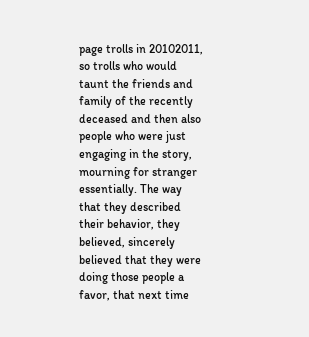page trolls in 20102011, so trolls who would taunt the friends and family of the recently deceased and then also people who were just engaging in the story, mourning for stranger essentially. The way that they described their behavior, they believed, sincerely believed that they were doing those people a favor, that next time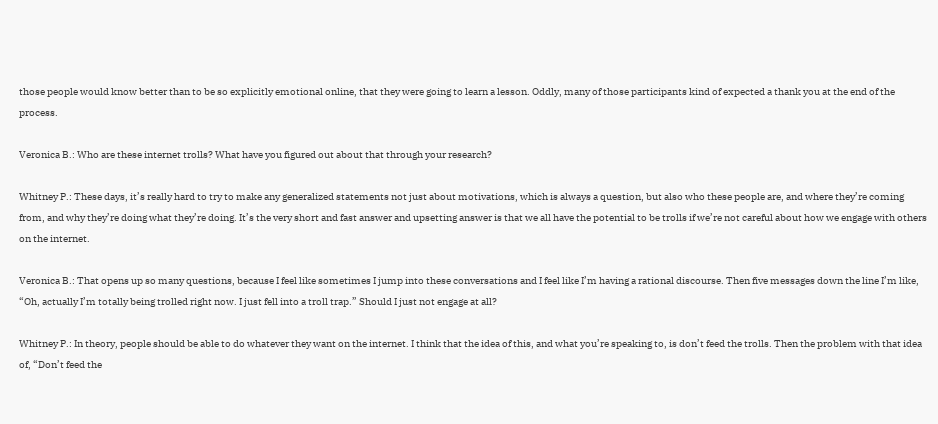those people would know better than to be so explicitly emotional online, that they were going to learn a lesson. Oddly, many of those participants kind of expected a thank you at the end of the process.

Veronica B.: Who are these internet trolls? What have you figured out about that through your research?

Whitney P.: These days, it’s really hard to try to make any generalized statements not just about motivations, which is always a question, but also who these people are, and where they’re coming from, and why they’re doing what they’re doing. It’s the very short and fast answer and upsetting answer is that we all have the potential to be trolls if we’re not careful about how we engage with others on the internet.

Veronica B.: That opens up so many questions, because I feel like sometimes I jump into these conversations and I feel like I’m having a rational discourse. Then five messages down the line I’m like, “Oh, actually I’m totally being trolled right now. I just fell into a troll trap.” Should I just not engage at all?

Whitney P.: In theory, people should be able to do whatever they want on the internet. I think that the idea of this, and what you’re speaking to, is don’t feed the trolls. Then the problem with that idea of, “Don’t feed the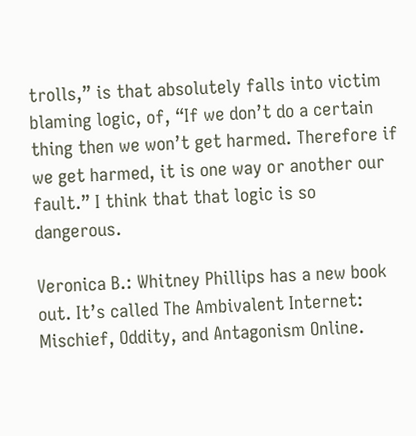trolls,” is that absolutely falls into victim blaming logic, of, “If we don’t do a certain thing then we won’t get harmed. Therefore if we get harmed, it is one way or another our fault.” I think that that logic is so dangerous.

Veronica B.: Whitney Phillips has a new book out. It’s called The Ambivalent Internet: Mischief, Oddity, and Antagonism Online.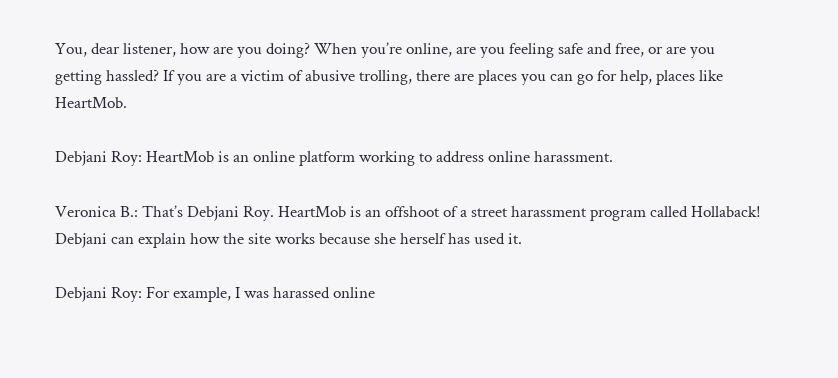You, dear listener, how are you doing? When you’re online, are you feeling safe and free, or are you getting hassled? If you are a victim of abusive trolling, there are places you can go for help, places like HeartMob.

Debjani Roy: HeartMob is an online platform working to address online harassment.

Veronica B.: That’s Debjani Roy. HeartMob is an offshoot of a street harassment program called Hollaback! Debjani can explain how the site works because she herself has used it.

Debjani Roy: For example, I was harassed online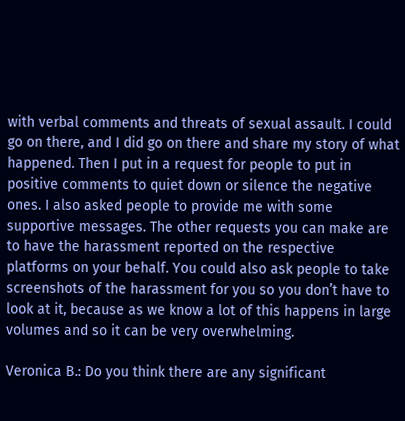with verbal comments and threats of sexual assault. I could go on there, and I did go on there and share my story of what happened. Then I put in a request for people to put in positive comments to quiet down or silence the negative ones. I also asked people to provide me with some supportive messages. The other requests you can make are to have the harassment reported on the respective platforms on your behalf. You could also ask people to take screenshots of the harassment for you so you don’t have to look at it, because as we know a lot of this happens in large volumes and so it can be very overwhelming.

Veronica B.: Do you think there are any significant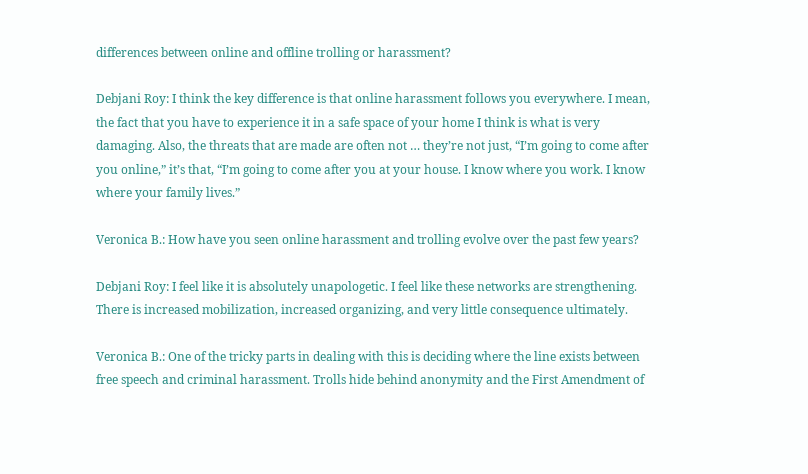differences between online and offline trolling or harassment?

Debjani Roy: I think the key difference is that online harassment follows you everywhere. I mean, the fact that you have to experience it in a safe space of your home I think is what is very damaging. Also, the threats that are made are often not … they’re not just, “I’m going to come after you online,” it’s that, “I’m going to come after you at your house. I know where you work. I know where your family lives.”

Veronica B.: How have you seen online harassment and trolling evolve over the past few years?

Debjani Roy: I feel like it is absolutely unapologetic. I feel like these networks are strengthening. There is increased mobilization, increased organizing, and very little consequence ultimately.

Veronica B.: One of the tricky parts in dealing with this is deciding where the line exists between free speech and criminal harassment. Trolls hide behind anonymity and the First Amendment of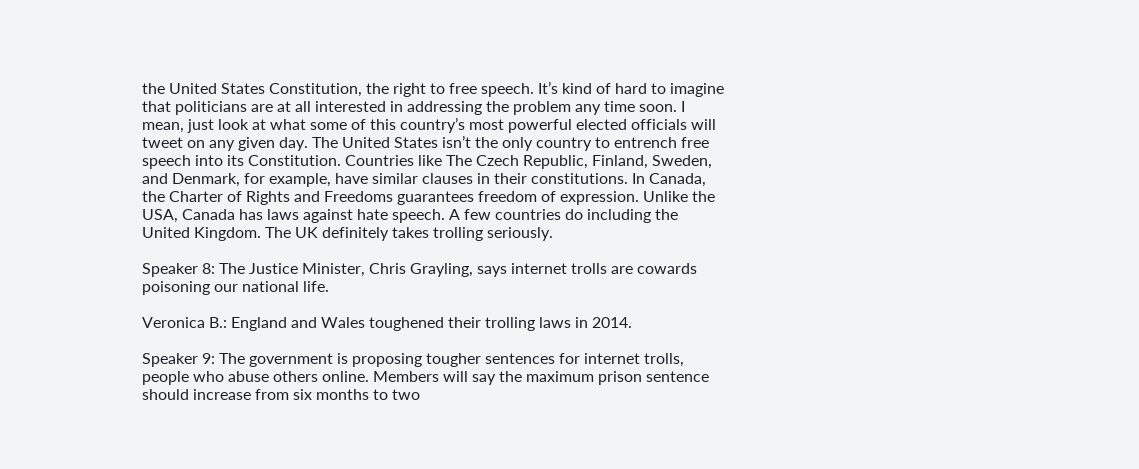the United States Constitution, the right to free speech. It’s kind of hard to imagine that politicians are at all interested in addressing the problem any time soon. I mean, just look at what some of this country’s most powerful elected officials will tweet on any given day. The United States isn’t the only country to entrench free speech into its Constitution. Countries like The Czech Republic, Finland, Sweden, and Denmark, for example, have similar clauses in their constitutions. In Canada, the Charter of Rights and Freedoms guarantees freedom of expression. Unlike the USA, Canada has laws against hate speech. A few countries do including the United Kingdom. The UK definitely takes trolling seriously.

Speaker 8: The Justice Minister, Chris Grayling, says internet trolls are cowards poisoning our national life.

Veronica B.: England and Wales toughened their trolling laws in 2014.

Speaker 9: The government is proposing tougher sentences for internet trolls, people who abuse others online. Members will say the maximum prison sentence should increase from six months to two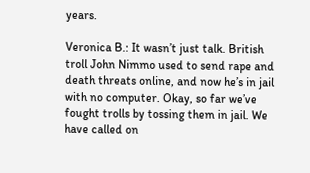years.

Veronica B.: It wasn’t just talk. British troll John Nimmo used to send rape and death threats online, and now he’s in jail with no computer. Okay, so far we’ve fought trolls by tossing them in jail. We have called on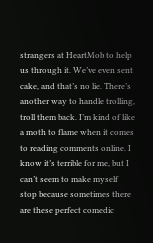strangers at HeartMob to help us through it. We’ve even sent cake, and that’s no lie. There’s another way to handle trolling, troll them back. I’m kind of like a moth to flame when it comes to reading comments online. I know it’s terrible for me, but I can’t seem to make myself stop because sometimes there are these perfect comedic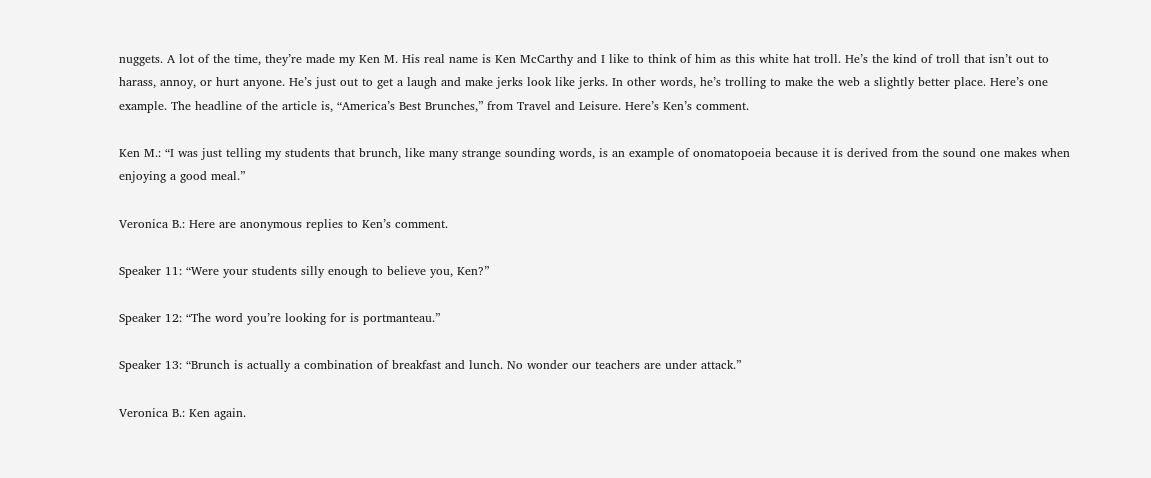nuggets. A lot of the time, they’re made my Ken M. His real name is Ken McCarthy and I like to think of him as this white hat troll. He’s the kind of troll that isn’t out to harass, annoy, or hurt anyone. He’s just out to get a laugh and make jerks look like jerks. In other words, he’s trolling to make the web a slightly better place. Here’s one example. The headline of the article is, “America’s Best Brunches,” from Travel and Leisure. Here’s Ken’s comment.

Ken M.: “I was just telling my students that brunch, like many strange sounding words, is an example of onomatopoeia because it is derived from the sound one makes when enjoying a good meal.”

Veronica B.: Here are anonymous replies to Ken’s comment.

Speaker 11: “Were your students silly enough to believe you, Ken?”

Speaker 12: “The word you’re looking for is portmanteau.”

Speaker 13: “Brunch is actually a combination of breakfast and lunch. No wonder our teachers are under attack.”

Veronica B.: Ken again.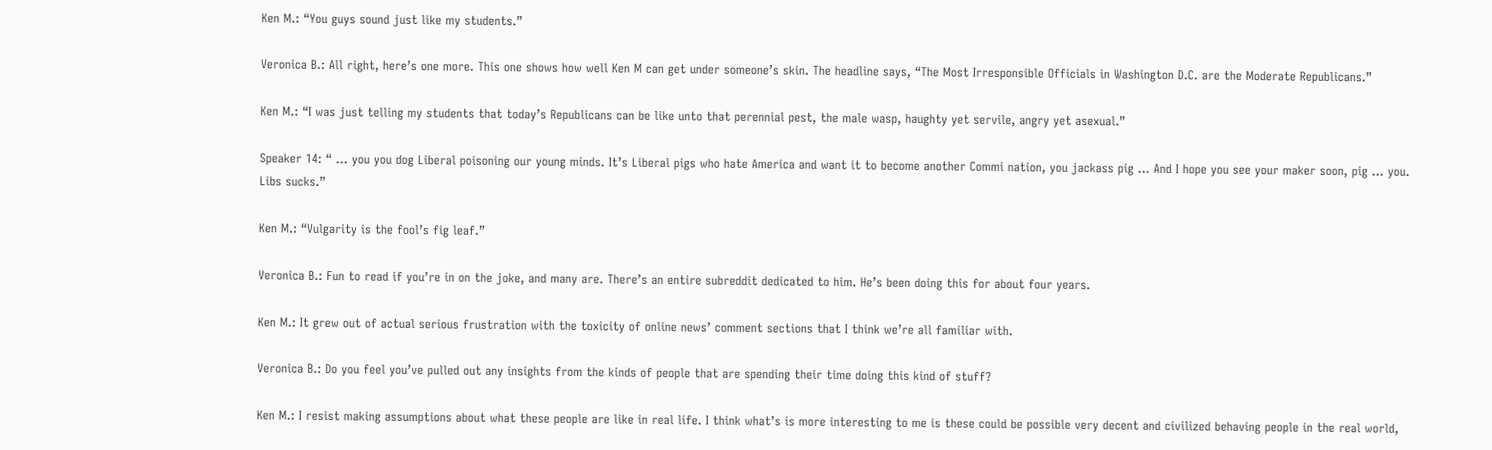Ken M.: “You guys sound just like my students.”

Veronica B.: All right, here’s one more. This one shows how well Ken M can get under someone’s skin. The headline says, “The Most Irresponsible Officials in Washington D.C. are the Moderate Republicans.”

Ken M.: “I was just telling my students that today’s Republicans can be like unto that perennial pest, the male wasp, haughty yet servile, angry yet asexual.”

Speaker 14: “ … you you dog Liberal poisoning our young minds. It’s Liberal pigs who hate America and want it to become another Commi nation, you jackass pig … And I hope you see your maker soon, pig … you. Libs sucks.”

Ken M.: “Vulgarity is the fool’s fig leaf.”

Veronica B.: Fun to read if you’re in on the joke, and many are. There’s an entire subreddit dedicated to him. He’s been doing this for about four years.

Ken M.: It grew out of actual serious frustration with the toxicity of online news’ comment sections that I think we’re all familiar with.

Veronica B.: Do you feel you’ve pulled out any insights from the kinds of people that are spending their time doing this kind of stuff?

Ken M.: I resist making assumptions about what these people are like in real life. I think what’s is more interesting to me is these could be possible very decent and civilized behaving people in the real world,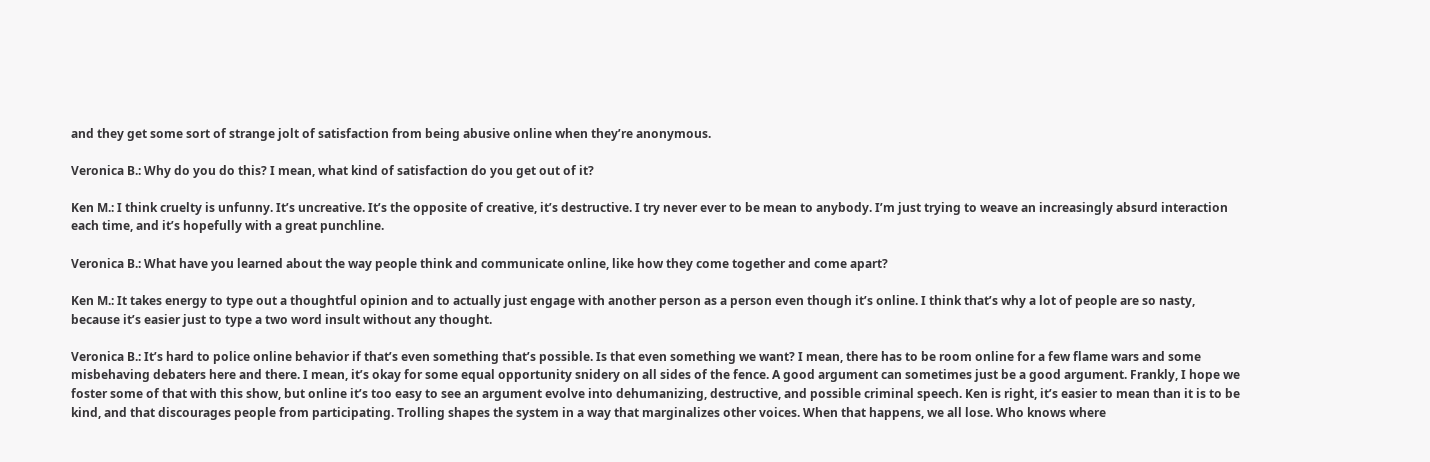and they get some sort of strange jolt of satisfaction from being abusive online when they’re anonymous.

Veronica B.: Why do you do this? I mean, what kind of satisfaction do you get out of it?

Ken M.: I think cruelty is unfunny. It’s uncreative. It’s the opposite of creative, it’s destructive. I try never ever to be mean to anybody. I’m just trying to weave an increasingly absurd interaction each time, and it’s hopefully with a great punchline.

Veronica B.: What have you learned about the way people think and communicate online, like how they come together and come apart?

Ken M.: It takes energy to type out a thoughtful opinion and to actually just engage with another person as a person even though it’s online. I think that’s why a lot of people are so nasty, because it’s easier just to type a two word insult without any thought.

Veronica B.: It’s hard to police online behavior if that’s even something that’s possible. Is that even something we want? I mean, there has to be room online for a few flame wars and some misbehaving debaters here and there. I mean, it’s okay for some equal opportunity snidery on all sides of the fence. A good argument can sometimes just be a good argument. Frankly, I hope we foster some of that with this show, but online it’s too easy to see an argument evolve into dehumanizing, destructive, and possible criminal speech. Ken is right, it’s easier to mean than it is to be kind, and that discourages people from participating. Trolling shapes the system in a way that marginalizes other voices. When that happens, we all lose. Who knows where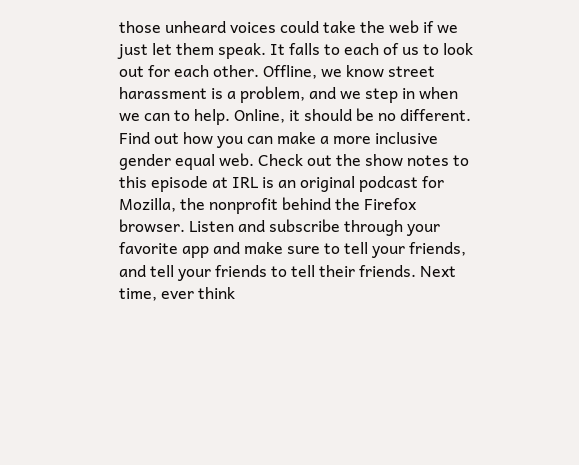those unheard voices could take the web if we just let them speak. It falls to each of us to look out for each other. Offline, we know street harassment is a problem, and we step in when we can to help. Online, it should be no different. Find out how you can make a more inclusive gender equal web. Check out the show notes to this episode at IRL is an original podcast for Mozilla, the nonprofit behind the Firefox browser. Listen and subscribe through your favorite app and make sure to tell your friends, and tell your friends to tell their friends. Next time, ever think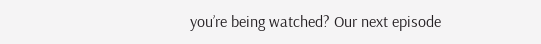you’re being watched? Our next episode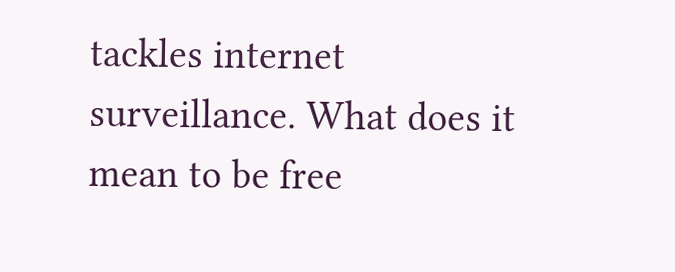tackles internet surveillance. What does it mean to be free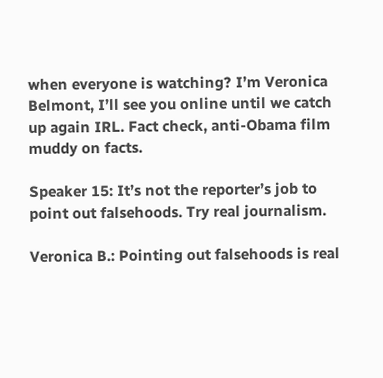when everyone is watching? I’m Veronica Belmont, I’ll see you online until we catch up again IRL. Fact check, anti-Obama film muddy on facts.

Speaker 15: It’s not the reporter’s job to point out falsehoods. Try real journalism.

Veronica B.: Pointing out falsehoods is real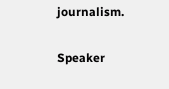journalism.

Speaker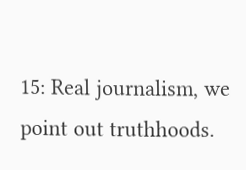15: Real journalism, we point out truthhoods.